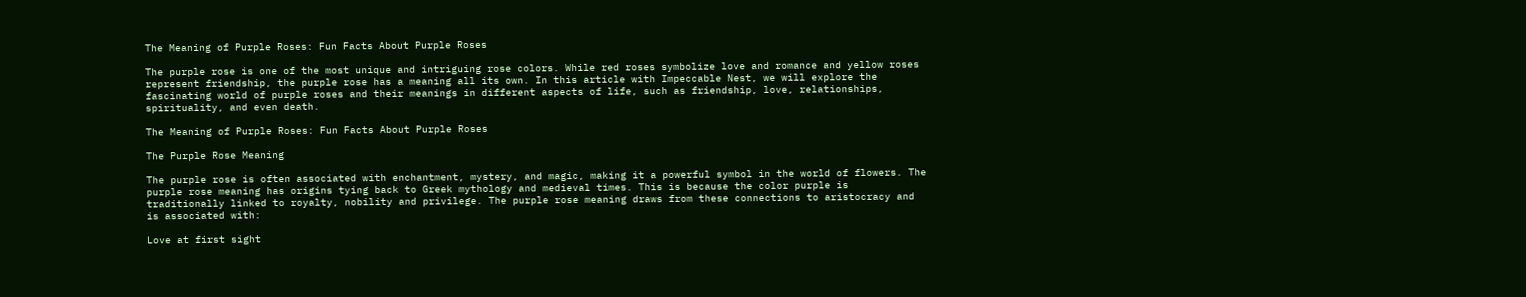The Meaning of Purple Roses: Fun Facts About Purple Roses

The purple rose is one of the most unique and intriguing rose colors. While red roses symbolize love and romance and yellow roses represent friendship, the purple rose has a meaning all its own. In this article with Impeccable Nest, we will explore the fascinating world of purple roses and their meanings in different aspects of life, such as friendship, love, relationships, spirituality, and even death.

The Meaning of Purple Roses: Fun Facts About Purple Roses

The Purple Rose Meaning

The purple rose is often associated with enchantment, mystery, and magic, making it a powerful symbol in the world of flowers. The purple rose meaning has origins tying back to Greek mythology and medieval times. This is because the color purple is traditionally linked to royalty, nobility and privilege. The purple rose meaning draws from these connections to aristocracy and is associated with:

Love at first sight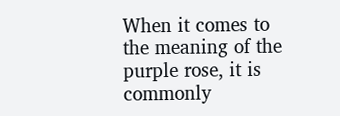When it comes to the meaning of the purple rose, it is commonly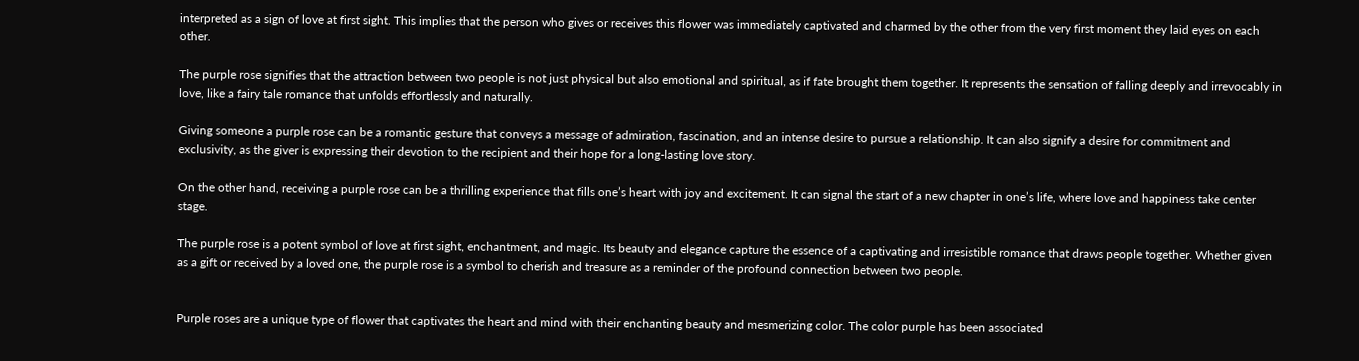interpreted as a sign of love at first sight. This implies that the person who gives or receives this flower was immediately captivated and charmed by the other from the very first moment they laid eyes on each other.

The purple rose signifies that the attraction between two people is not just physical but also emotional and spiritual, as if fate brought them together. It represents the sensation of falling deeply and irrevocably in love, like a fairy tale romance that unfolds effortlessly and naturally.

Giving someone a purple rose can be a romantic gesture that conveys a message of admiration, fascination, and an intense desire to pursue a relationship. It can also signify a desire for commitment and exclusivity, as the giver is expressing their devotion to the recipient and their hope for a long-lasting love story.

On the other hand, receiving a purple rose can be a thrilling experience that fills one’s heart with joy and excitement. It can signal the start of a new chapter in one’s life, where love and happiness take center stage.

The purple rose is a potent symbol of love at first sight, enchantment, and magic. Its beauty and elegance capture the essence of a captivating and irresistible romance that draws people together. Whether given as a gift or received by a loved one, the purple rose is a symbol to cherish and treasure as a reminder of the profound connection between two people.


Purple roses are a unique type of flower that captivates the heart and mind with their enchanting beauty and mesmerizing color. The color purple has been associated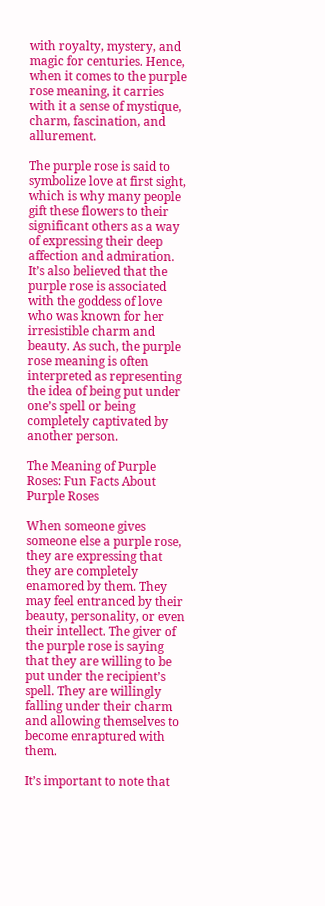with royalty, mystery, and magic for centuries. Hence, when it comes to the purple rose meaning, it carries with it a sense of mystique, charm, fascination, and allurement.

The purple rose is said to symbolize love at first sight, which is why many people gift these flowers to their significant others as a way of expressing their deep affection and admiration. It’s also believed that the purple rose is associated with the goddess of love who was known for her irresistible charm and beauty. As such, the purple rose meaning is often interpreted as representing the idea of being put under one’s spell or being completely captivated by another person.

The Meaning of Purple Roses: Fun Facts About Purple Roses

When someone gives someone else a purple rose, they are expressing that they are completely enamored by them. They may feel entranced by their beauty, personality, or even their intellect. The giver of the purple rose is saying that they are willing to be put under the recipient’s spell. They are willingly falling under their charm and allowing themselves to become enraptured with them.

It’s important to note that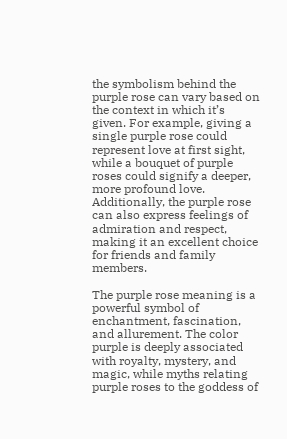the symbolism behind the purple rose can vary based on the context in which it’s given. For example, giving a single purple rose could represent love at first sight, while a bouquet of purple roses could signify a deeper, more profound love. Additionally, the purple rose can also express feelings of admiration and respect, making it an excellent choice for friends and family members.

The purple rose meaning is a powerful symbol of enchantment, fascination, and allurement. The color purple is deeply associated with royalty, mystery, and magic, while myths relating purple roses to the goddess of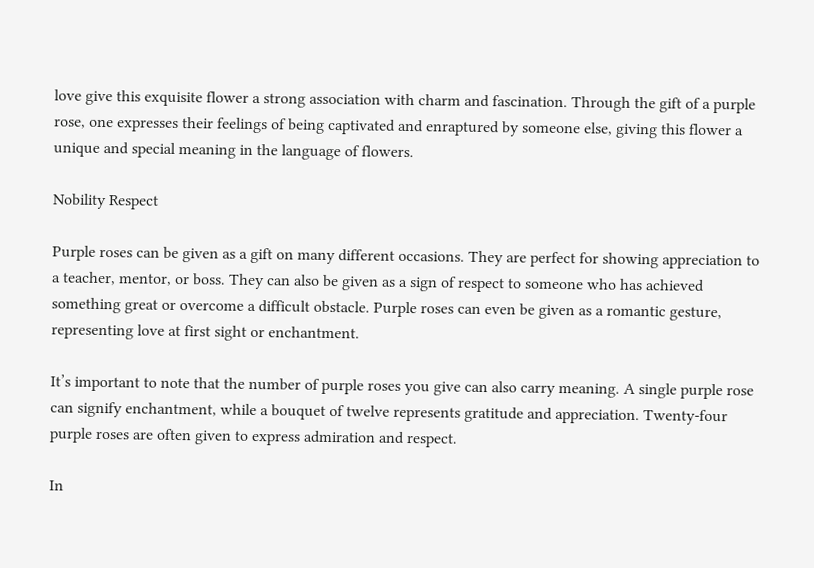love give this exquisite flower a strong association with charm and fascination. Through the gift of a purple rose, one expresses their feelings of being captivated and enraptured by someone else, giving this flower a unique and special meaning in the language of flowers.

Nobility Respect

Purple roses can be given as a gift on many different occasions. They are perfect for showing appreciation to a teacher, mentor, or boss. They can also be given as a sign of respect to someone who has achieved something great or overcome a difficult obstacle. Purple roses can even be given as a romantic gesture, representing love at first sight or enchantment.

It’s important to note that the number of purple roses you give can also carry meaning. A single purple rose can signify enchantment, while a bouquet of twelve represents gratitude and appreciation. Twenty-four purple roses are often given to express admiration and respect.

In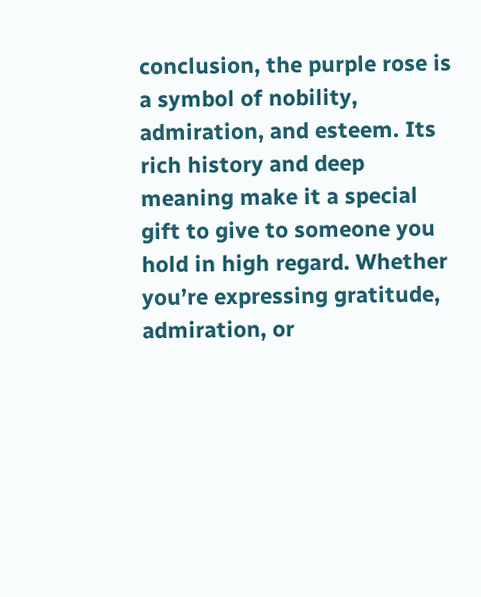conclusion, the purple rose is a symbol of nobility, admiration, and esteem. Its rich history and deep meaning make it a special gift to give to someone you hold in high regard. Whether you’re expressing gratitude, admiration, or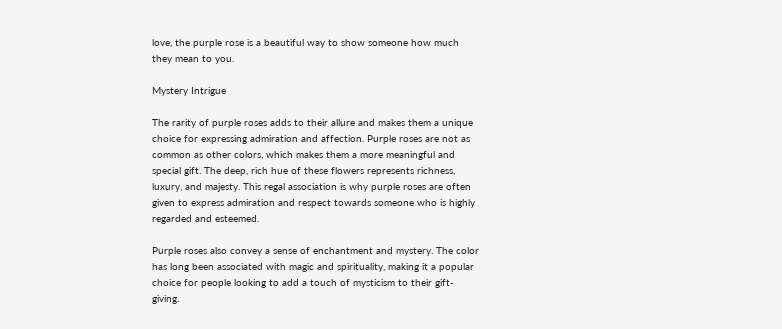love, the purple rose is a beautiful way to show someone how much they mean to you.

Mystery Intrigue

The rarity of purple roses adds to their allure and makes them a unique choice for expressing admiration and affection. Purple roses are not as common as other colors, which makes them a more meaningful and special gift. The deep, rich hue of these flowers represents richness, luxury, and majesty. This regal association is why purple roses are often given to express admiration and respect towards someone who is highly regarded and esteemed.

Purple roses also convey a sense of enchantment and mystery. The color has long been associated with magic and spirituality, making it a popular choice for people looking to add a touch of mysticism to their gift-giving.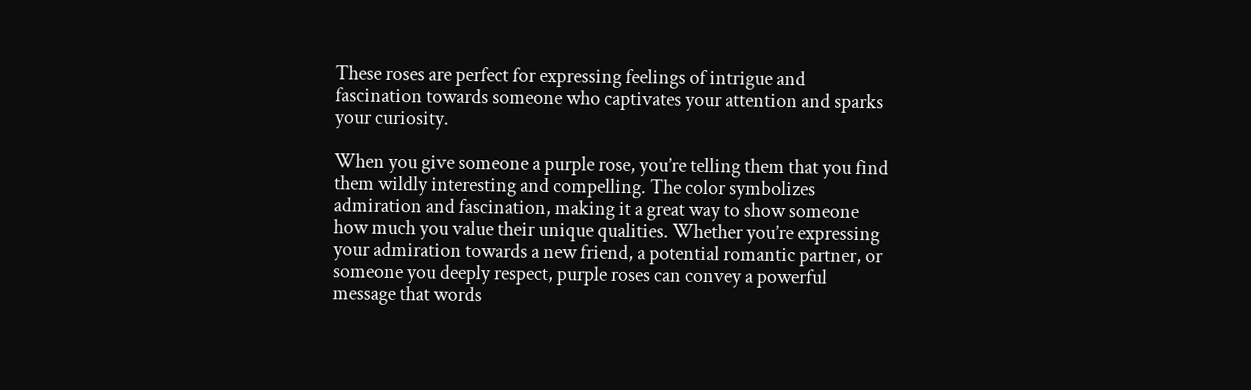These roses are perfect for expressing feelings of intrigue and fascination towards someone who captivates your attention and sparks your curiosity.

When you give someone a purple rose, you’re telling them that you find them wildly interesting and compelling. The color symbolizes admiration and fascination, making it a great way to show someone how much you value their unique qualities. Whether you’re expressing your admiration towards a new friend, a potential romantic partner, or someone you deeply respect, purple roses can convey a powerful message that words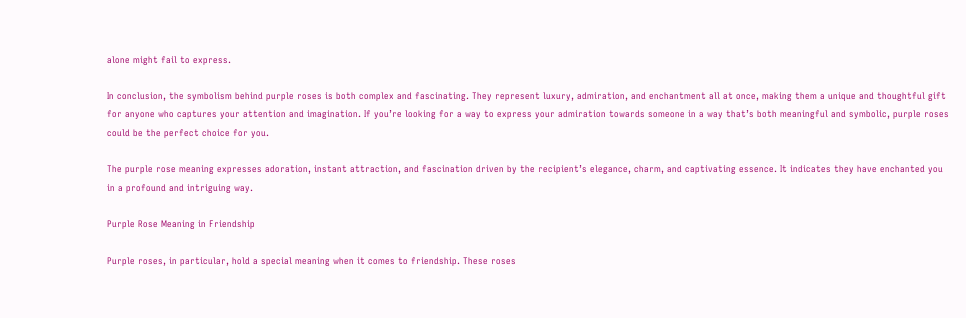alone might fail to express.

In conclusion, the symbolism behind purple roses is both complex and fascinating. They represent luxury, admiration, and enchantment all at once, making them a unique and thoughtful gift for anyone who captures your attention and imagination. If you’re looking for a way to express your admiration towards someone in a way that’s both meaningful and symbolic, purple roses could be the perfect choice for you.

The purple rose meaning expresses adoration, instant attraction, and fascination driven by the recipient’s elegance, charm, and captivating essence. It indicates they have enchanted you in a profound and intriguing way.

Purple Rose Meaning in Friendship

Purple roses, in particular, hold a special meaning when it comes to friendship. These roses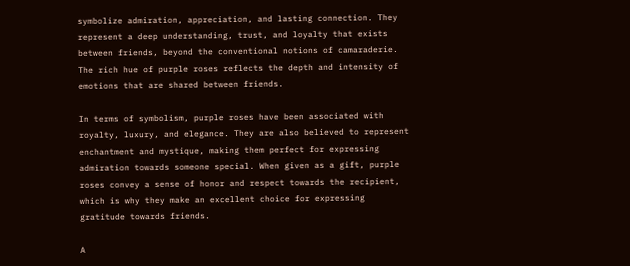symbolize admiration, appreciation, and lasting connection. They represent a deep understanding, trust, and loyalty that exists between friends, beyond the conventional notions of camaraderie. The rich hue of purple roses reflects the depth and intensity of emotions that are shared between friends.

In terms of symbolism, purple roses have been associated with royalty, luxury, and elegance. They are also believed to represent enchantment and mystique, making them perfect for expressing admiration towards someone special. When given as a gift, purple roses convey a sense of honor and respect towards the recipient, which is why they make an excellent choice for expressing gratitude towards friends.

A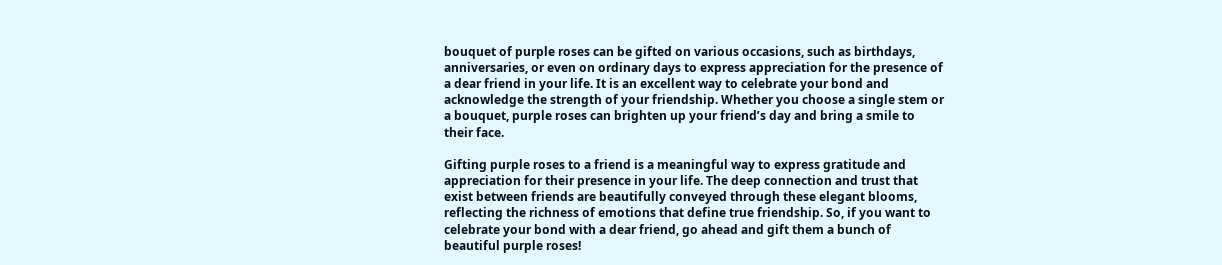bouquet of purple roses can be gifted on various occasions, such as birthdays, anniversaries, or even on ordinary days to express appreciation for the presence of a dear friend in your life. It is an excellent way to celebrate your bond and acknowledge the strength of your friendship. Whether you choose a single stem or a bouquet, purple roses can brighten up your friend’s day and bring a smile to their face.

Gifting purple roses to a friend is a meaningful way to express gratitude and appreciation for their presence in your life. The deep connection and trust that exist between friends are beautifully conveyed through these elegant blooms, reflecting the richness of emotions that define true friendship. So, if you want to celebrate your bond with a dear friend, go ahead and gift them a bunch of beautiful purple roses!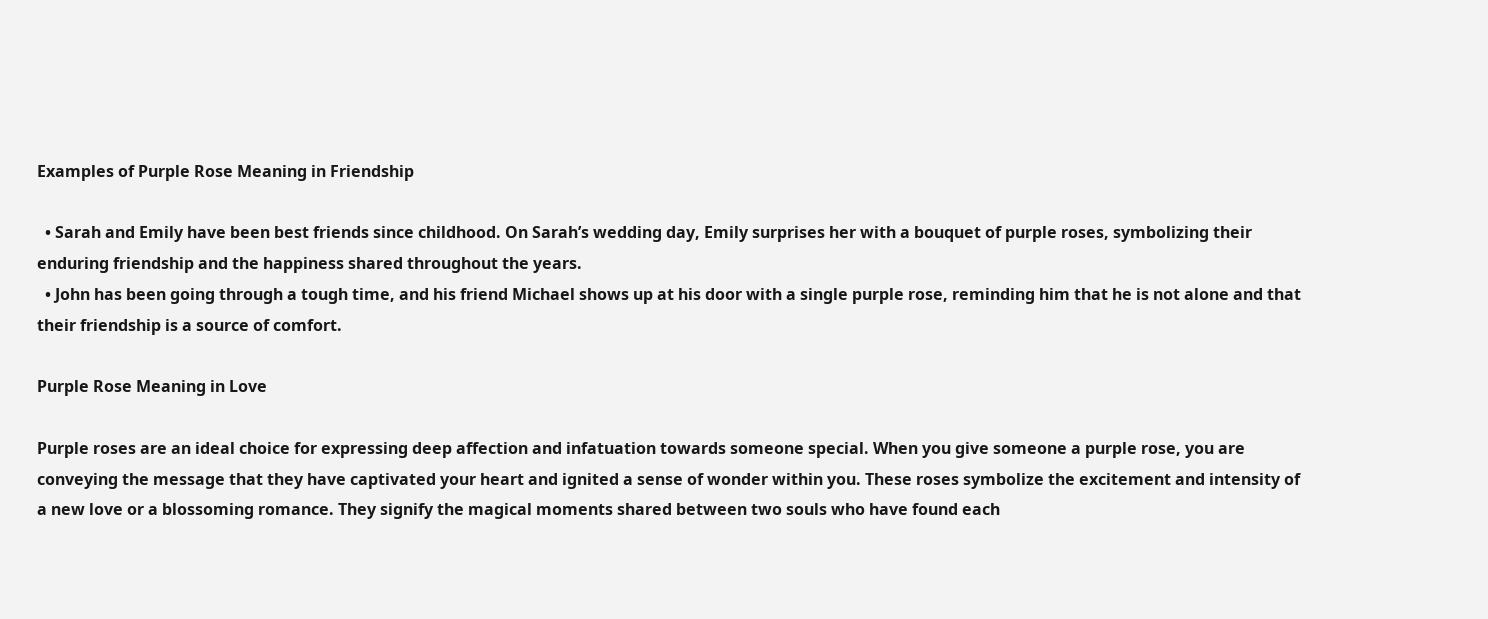Examples of Purple Rose Meaning in Friendship

  • Sarah and Emily have been best friends since childhood. On Sarah’s wedding day, Emily surprises her with a bouquet of purple roses, symbolizing their enduring friendship and the happiness shared throughout the years.
  • John has been going through a tough time, and his friend Michael shows up at his door with a single purple rose, reminding him that he is not alone and that their friendship is a source of comfort.

Purple Rose Meaning in Love

Purple roses are an ideal choice for expressing deep affection and infatuation towards someone special. When you give someone a purple rose, you are conveying the message that they have captivated your heart and ignited a sense of wonder within you. These roses symbolize the excitement and intensity of a new love or a blossoming romance. They signify the magical moments shared between two souls who have found each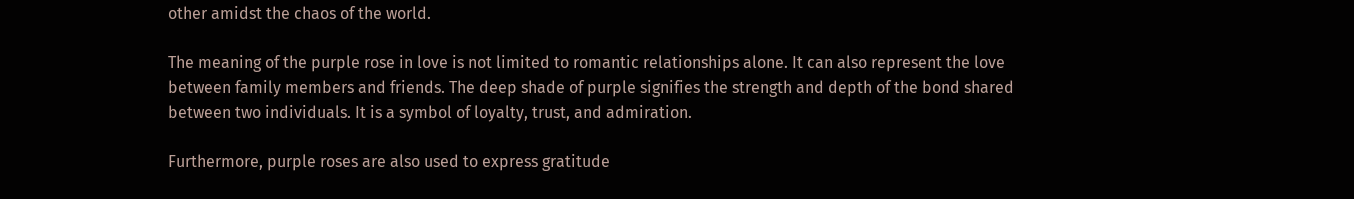other amidst the chaos of the world.

The meaning of the purple rose in love is not limited to romantic relationships alone. It can also represent the love between family members and friends. The deep shade of purple signifies the strength and depth of the bond shared between two individuals. It is a symbol of loyalty, trust, and admiration.

Furthermore, purple roses are also used to express gratitude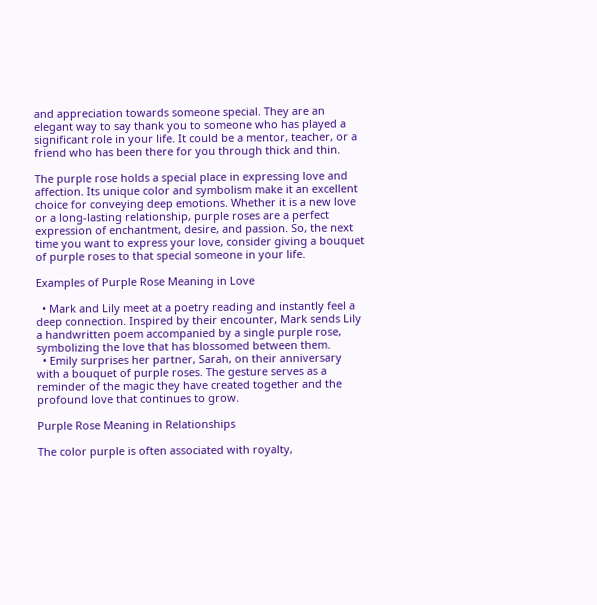and appreciation towards someone special. They are an elegant way to say thank you to someone who has played a significant role in your life. It could be a mentor, teacher, or a friend who has been there for you through thick and thin.

The purple rose holds a special place in expressing love and affection. Its unique color and symbolism make it an excellent choice for conveying deep emotions. Whether it is a new love or a long-lasting relationship, purple roses are a perfect expression of enchantment, desire, and passion. So, the next time you want to express your love, consider giving a bouquet of purple roses to that special someone in your life.

Examples of Purple Rose Meaning in Love

  • Mark and Lily meet at a poetry reading and instantly feel a deep connection. Inspired by their encounter, Mark sends Lily a handwritten poem accompanied by a single purple rose, symbolizing the love that has blossomed between them.
  • Emily surprises her partner, Sarah, on their anniversary with a bouquet of purple roses. The gesture serves as a reminder of the magic they have created together and the profound love that continues to grow.

Purple Rose Meaning in Relationships

The color purple is often associated with royalty,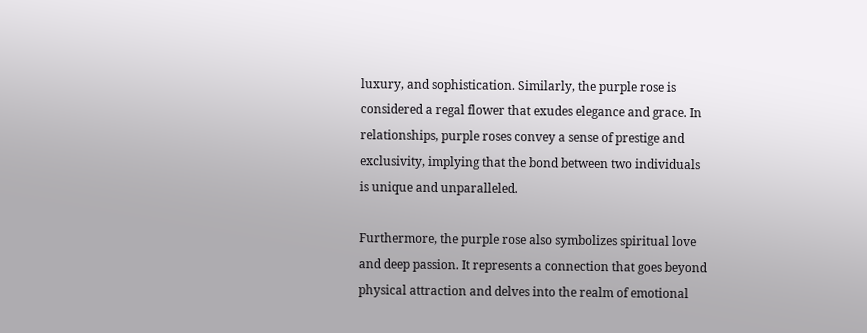luxury, and sophistication. Similarly, the purple rose is considered a regal flower that exudes elegance and grace. In relationships, purple roses convey a sense of prestige and exclusivity, implying that the bond between two individuals is unique and unparalleled.

Furthermore, the purple rose also symbolizes spiritual love and deep passion. It represents a connection that goes beyond physical attraction and delves into the realm of emotional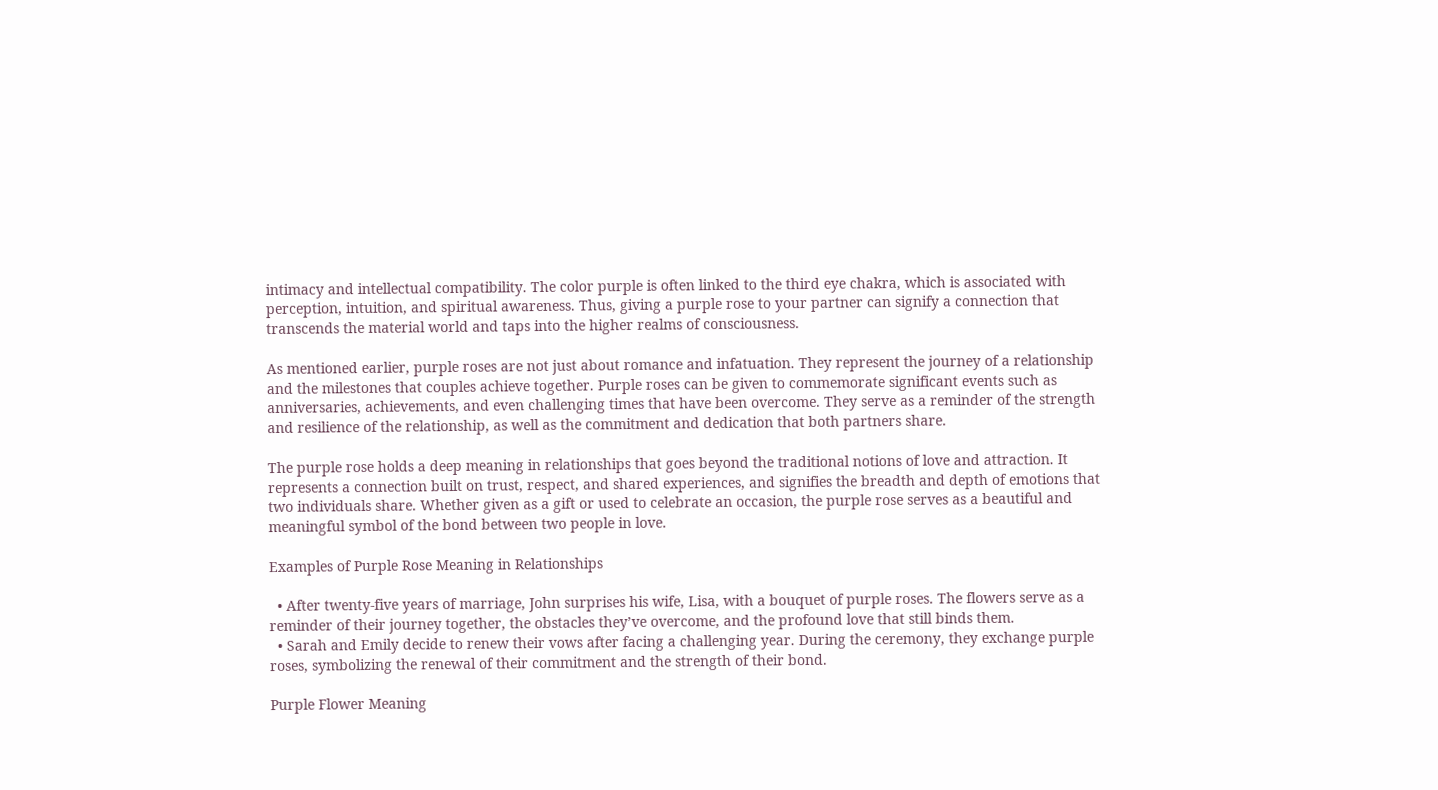intimacy and intellectual compatibility. The color purple is often linked to the third eye chakra, which is associated with perception, intuition, and spiritual awareness. Thus, giving a purple rose to your partner can signify a connection that transcends the material world and taps into the higher realms of consciousness.

As mentioned earlier, purple roses are not just about romance and infatuation. They represent the journey of a relationship and the milestones that couples achieve together. Purple roses can be given to commemorate significant events such as anniversaries, achievements, and even challenging times that have been overcome. They serve as a reminder of the strength and resilience of the relationship, as well as the commitment and dedication that both partners share.

The purple rose holds a deep meaning in relationships that goes beyond the traditional notions of love and attraction. It represents a connection built on trust, respect, and shared experiences, and signifies the breadth and depth of emotions that two individuals share. Whether given as a gift or used to celebrate an occasion, the purple rose serves as a beautiful and meaningful symbol of the bond between two people in love.

Examples of Purple Rose Meaning in Relationships

  • After twenty-five years of marriage, John surprises his wife, Lisa, with a bouquet of purple roses. The flowers serve as a reminder of their journey together, the obstacles they’ve overcome, and the profound love that still binds them.
  • Sarah and Emily decide to renew their vows after facing a challenging year. During the ceremony, they exchange purple roses, symbolizing the renewal of their commitment and the strength of their bond.

Purple Flower Meaning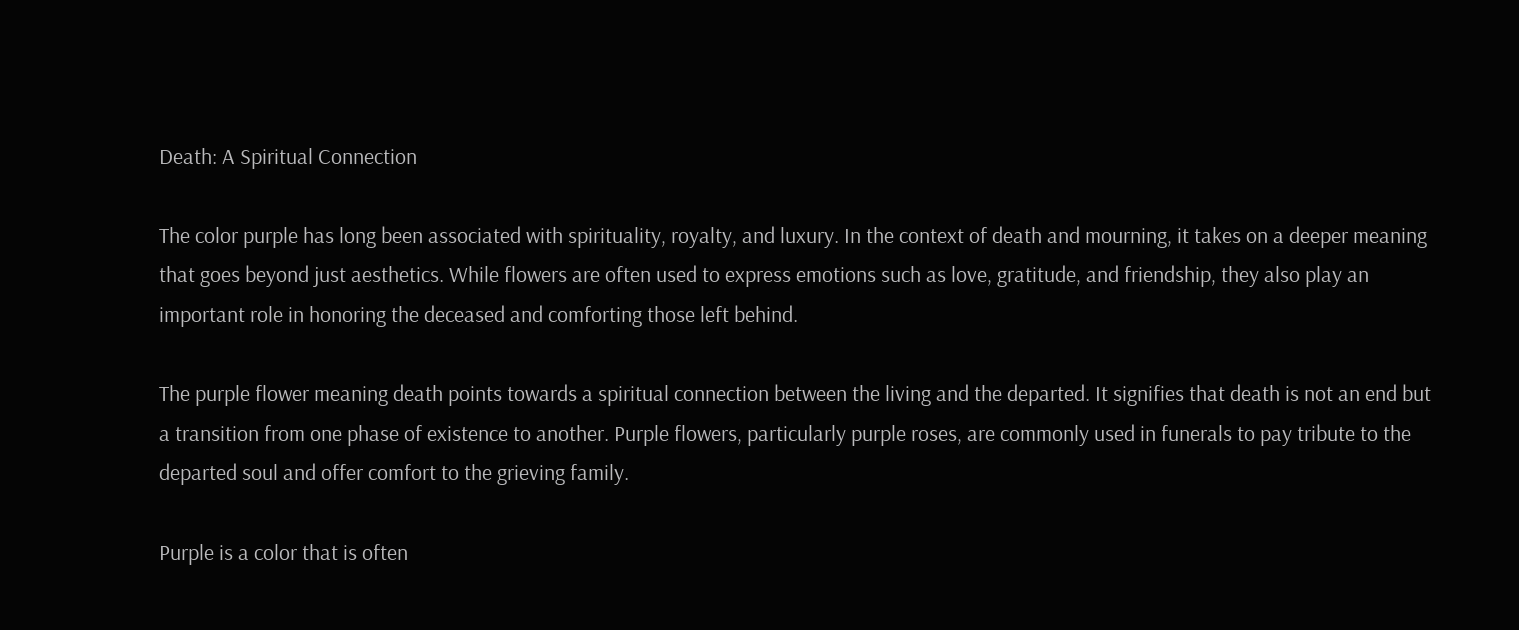Death: A Spiritual Connection

The color purple has long been associated with spirituality, royalty, and luxury. In the context of death and mourning, it takes on a deeper meaning that goes beyond just aesthetics. While flowers are often used to express emotions such as love, gratitude, and friendship, they also play an important role in honoring the deceased and comforting those left behind.

The purple flower meaning death points towards a spiritual connection between the living and the departed. It signifies that death is not an end but a transition from one phase of existence to another. Purple flowers, particularly purple roses, are commonly used in funerals to pay tribute to the departed soul and offer comfort to the grieving family.

Purple is a color that is often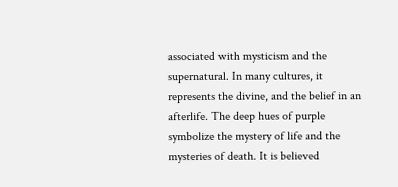associated with mysticism and the supernatural. In many cultures, it represents the divine, and the belief in an afterlife. The deep hues of purple symbolize the mystery of life and the mysteries of death. It is believed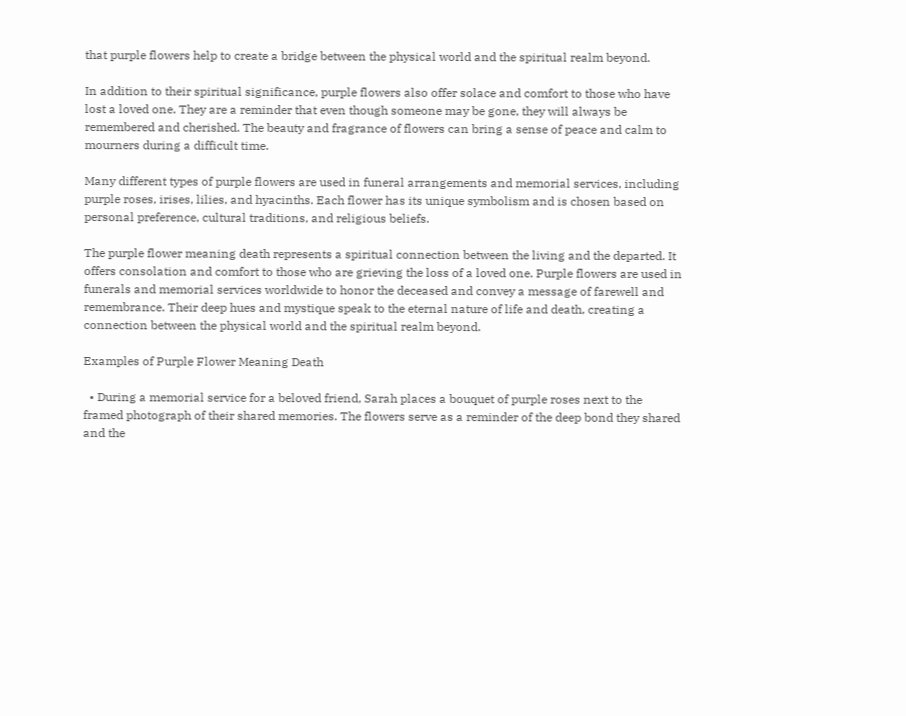that purple flowers help to create a bridge between the physical world and the spiritual realm beyond.

In addition to their spiritual significance, purple flowers also offer solace and comfort to those who have lost a loved one. They are a reminder that even though someone may be gone, they will always be remembered and cherished. The beauty and fragrance of flowers can bring a sense of peace and calm to mourners during a difficult time.

Many different types of purple flowers are used in funeral arrangements and memorial services, including purple roses, irises, lilies, and hyacinths. Each flower has its unique symbolism and is chosen based on personal preference, cultural traditions, and religious beliefs.

The purple flower meaning death represents a spiritual connection between the living and the departed. It offers consolation and comfort to those who are grieving the loss of a loved one. Purple flowers are used in funerals and memorial services worldwide to honor the deceased and convey a message of farewell and remembrance. Their deep hues and mystique speak to the eternal nature of life and death, creating a connection between the physical world and the spiritual realm beyond.

Examples of Purple Flower Meaning Death

  • During a memorial service for a beloved friend, Sarah places a bouquet of purple roses next to the framed photograph of their shared memories. The flowers serve as a reminder of the deep bond they shared and the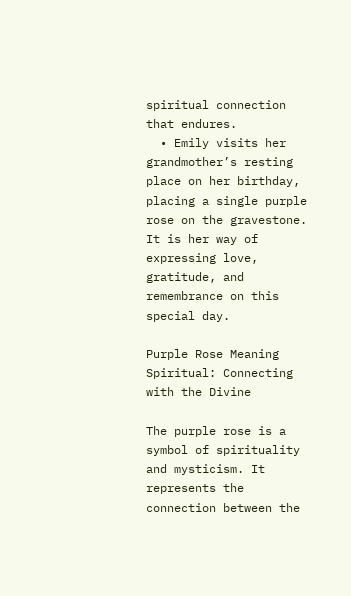spiritual connection that endures.
  • Emily visits her grandmother’s resting place on her birthday, placing a single purple rose on the gravestone. It is her way of expressing love, gratitude, and remembrance on this special day.

Purple Rose Meaning Spiritual: Connecting with the Divine

The purple rose is a symbol of spirituality and mysticism. It represents the connection between the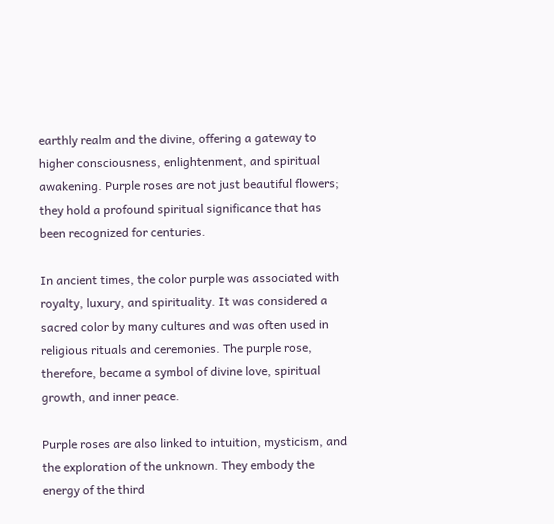earthly realm and the divine, offering a gateway to higher consciousness, enlightenment, and spiritual awakening. Purple roses are not just beautiful flowers; they hold a profound spiritual significance that has been recognized for centuries.

In ancient times, the color purple was associated with royalty, luxury, and spirituality. It was considered a sacred color by many cultures and was often used in religious rituals and ceremonies. The purple rose, therefore, became a symbol of divine love, spiritual growth, and inner peace.

Purple roses are also linked to intuition, mysticism, and the exploration of the unknown. They embody the energy of the third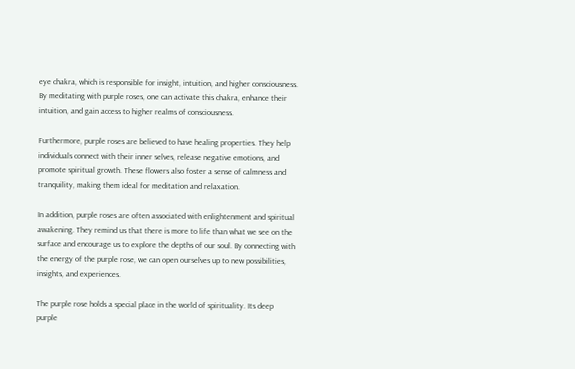eye chakra, which is responsible for insight, intuition, and higher consciousness. By meditating with purple roses, one can activate this chakra, enhance their intuition, and gain access to higher realms of consciousness.

Furthermore, purple roses are believed to have healing properties. They help individuals connect with their inner selves, release negative emotions, and promote spiritual growth. These flowers also foster a sense of calmness and tranquility, making them ideal for meditation and relaxation.

In addition, purple roses are often associated with enlightenment and spiritual awakening. They remind us that there is more to life than what we see on the surface and encourage us to explore the depths of our soul. By connecting with the energy of the purple rose, we can open ourselves up to new possibilities, insights, and experiences.

The purple rose holds a special place in the world of spirituality. Its deep purple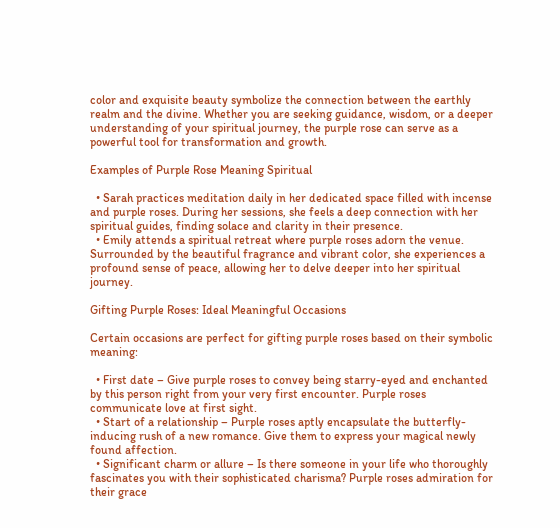color and exquisite beauty symbolize the connection between the earthly realm and the divine. Whether you are seeking guidance, wisdom, or a deeper understanding of your spiritual journey, the purple rose can serve as a powerful tool for transformation and growth.

Examples of Purple Rose Meaning Spiritual

  • Sarah practices meditation daily in her dedicated space filled with incense and purple roses. During her sessions, she feels a deep connection with her spiritual guides, finding solace and clarity in their presence.
  • Emily attends a spiritual retreat where purple roses adorn the venue. Surrounded by the beautiful fragrance and vibrant color, she experiences a profound sense of peace, allowing her to delve deeper into her spiritual journey.

Gifting Purple Roses: Ideal Meaningful Occasions

Certain occasions are perfect for gifting purple roses based on their symbolic meaning:

  • First date – Give purple roses to convey being starry-eyed and enchanted by this person right from your very first encounter. Purple roses communicate love at first sight.
  • Start of a relationship – Purple roses aptly encapsulate the butterfly-inducing rush of a new romance. Give them to express your magical newly found affection.
  • Significant charm or allure – Is there someone in your life who thoroughly fascinates you with their sophisticated charisma? Purple roses admiration for their grace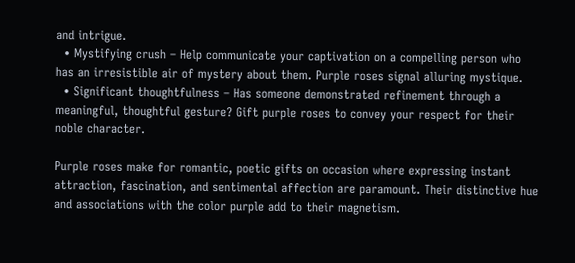and intrigue.
  • Mystifying crush – Help communicate your captivation on a compelling person who has an irresistible air of mystery about them. Purple roses signal alluring mystique.
  • Significant thoughtfulness – Has someone demonstrated refinement through a meaningful, thoughtful gesture? Gift purple roses to convey your respect for their noble character.

Purple roses make for romantic, poetic gifts on occasion where expressing instant attraction, fascination, and sentimental affection are paramount. Their distinctive hue and associations with the color purple add to their magnetism.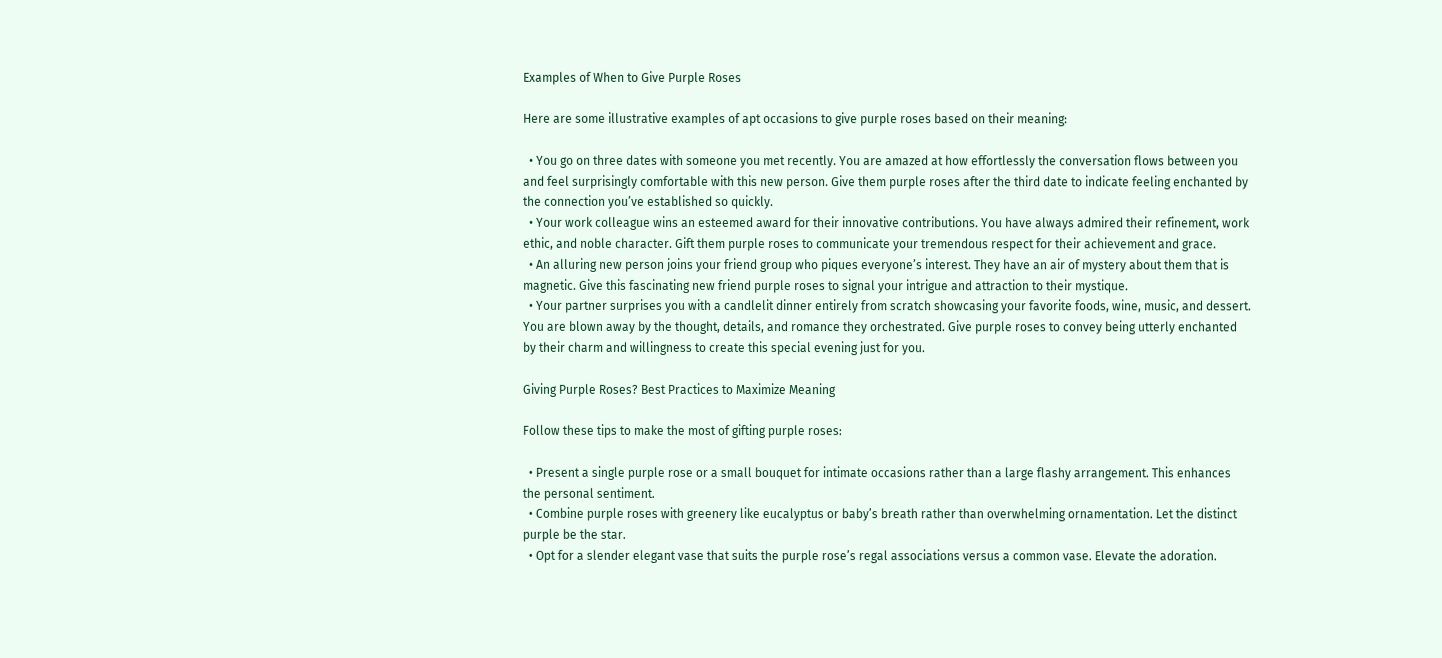Examples of When to Give Purple Roses

Here are some illustrative examples of apt occasions to give purple roses based on their meaning:

  • You go on three dates with someone you met recently. You are amazed at how effortlessly the conversation flows between you and feel surprisingly comfortable with this new person. Give them purple roses after the third date to indicate feeling enchanted by the connection you’ve established so quickly.
  • Your work colleague wins an esteemed award for their innovative contributions. You have always admired their refinement, work ethic, and noble character. Gift them purple roses to communicate your tremendous respect for their achievement and grace.
  • An alluring new person joins your friend group who piques everyone’s interest. They have an air of mystery about them that is magnetic. Give this fascinating new friend purple roses to signal your intrigue and attraction to their mystique.
  • Your partner surprises you with a candlelit dinner entirely from scratch showcasing your favorite foods, wine, music, and dessert. You are blown away by the thought, details, and romance they orchestrated. Give purple roses to convey being utterly enchanted by their charm and willingness to create this special evening just for you.

Giving Purple Roses? Best Practices to Maximize Meaning

Follow these tips to make the most of gifting purple roses:

  • Present a single purple rose or a small bouquet for intimate occasions rather than a large flashy arrangement. This enhances the personal sentiment.
  • Combine purple roses with greenery like eucalyptus or baby’s breath rather than overwhelming ornamentation. Let the distinct purple be the star.
  • Opt for a slender elegant vase that suits the purple rose’s regal associations versus a common vase. Elevate the adoration.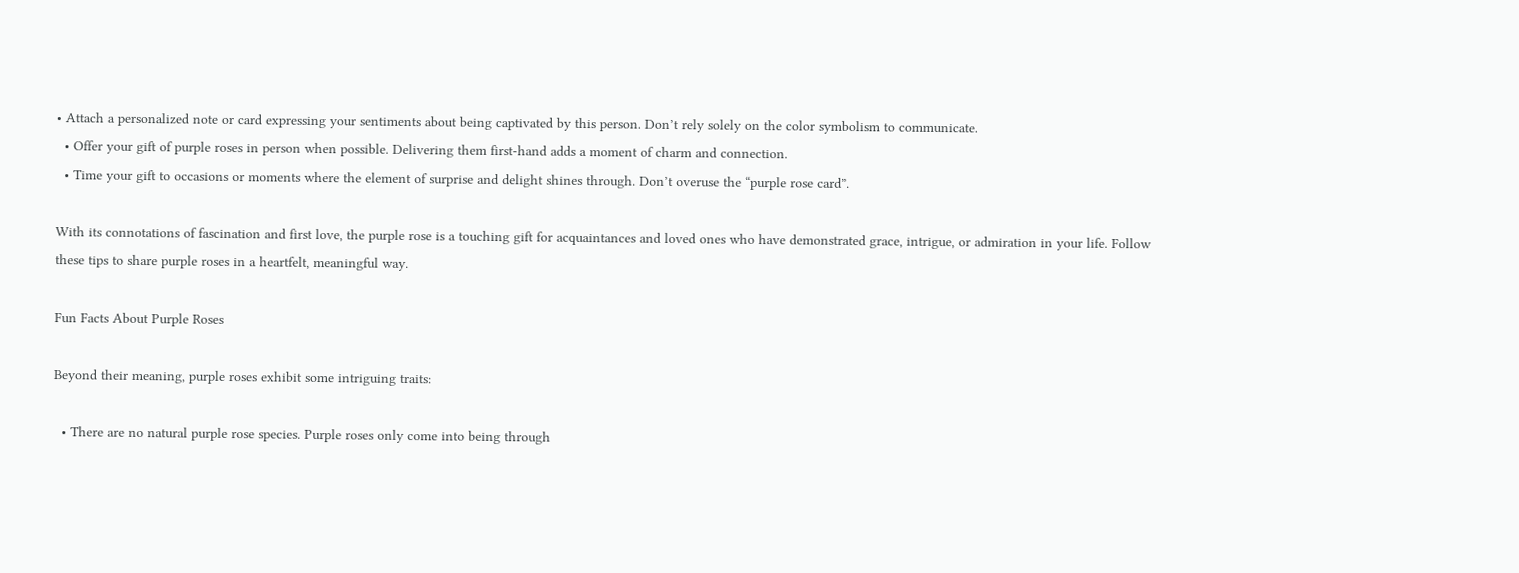• Attach a personalized note or card expressing your sentiments about being captivated by this person. Don’t rely solely on the color symbolism to communicate.
  • Offer your gift of purple roses in person when possible. Delivering them first-hand adds a moment of charm and connection.
  • Time your gift to occasions or moments where the element of surprise and delight shines through. Don’t overuse the “purple rose card”.

With its connotations of fascination and first love, the purple rose is a touching gift for acquaintances and loved ones who have demonstrated grace, intrigue, or admiration in your life. Follow these tips to share purple roses in a heartfelt, meaningful way.

Fun Facts About Purple Roses

Beyond their meaning, purple roses exhibit some intriguing traits:

  • There are no natural purple rose species. Purple roses only come into being through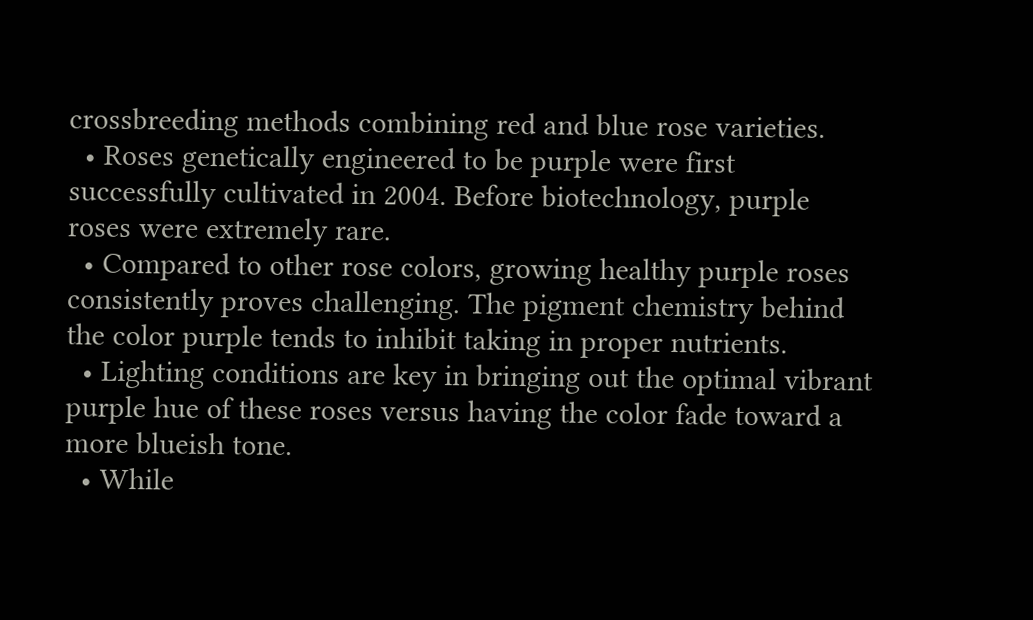crossbreeding methods combining red and blue rose varieties.
  • Roses genetically engineered to be purple were first successfully cultivated in 2004. Before biotechnology, purple roses were extremely rare.
  • Compared to other rose colors, growing healthy purple roses consistently proves challenging. The pigment chemistry behind the color purple tends to inhibit taking in proper nutrients.
  • Lighting conditions are key in bringing out the optimal vibrant purple hue of these roses versus having the color fade toward a more blueish tone.
  • While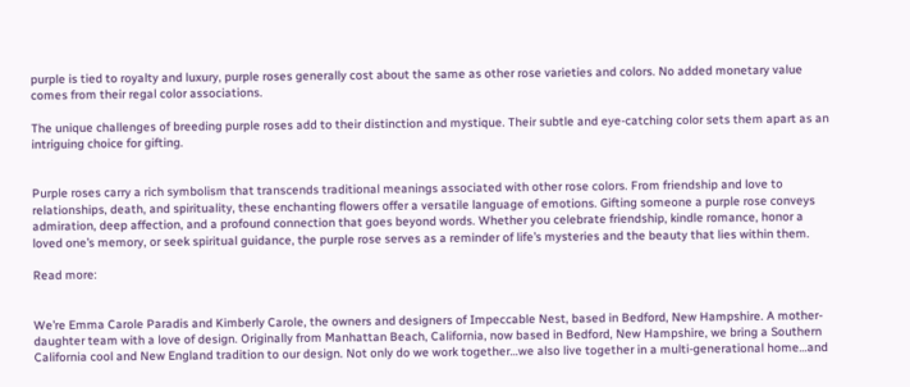purple is tied to royalty and luxury, purple roses generally cost about the same as other rose varieties and colors. No added monetary value comes from their regal color associations.

The unique challenges of breeding purple roses add to their distinction and mystique. Their subtle and eye-catching color sets them apart as an intriguing choice for gifting.


Purple roses carry a rich symbolism that transcends traditional meanings associated with other rose colors. From friendship and love to relationships, death, and spirituality, these enchanting flowers offer a versatile language of emotions. Gifting someone a purple rose conveys admiration, deep affection, and a profound connection that goes beyond words. Whether you celebrate friendship, kindle romance, honor a loved one’s memory, or seek spiritual guidance, the purple rose serves as a reminder of life’s mysteries and the beauty that lies within them.

Read more:


We’re Emma Carole Paradis and Kimberly Carole, the owners and designers of Impeccable Nest, based in Bedford, New Hampshire. A mother-daughter team with a love of design. Originally from Manhattan Beach, California, now based in Bedford, New Hampshire, we bring a Southern California cool and New England tradition to our design. Not only do we work together…we also live together in a multi-generational home…and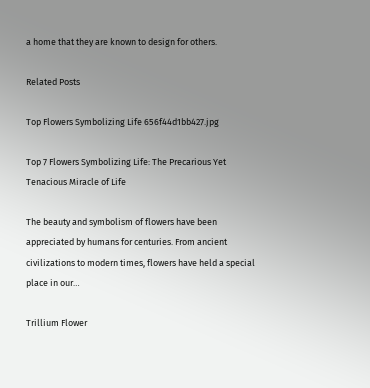a home that they are known to design for others.

Related Posts

Top Flowers Symbolizing Life 656f44d1bb427.jpg

Top 7 Flowers Symbolizing Life: The Precarious Yet Tenacious Miracle of Life

The beauty and symbolism of flowers have been appreciated by humans for centuries. From ancient civilizations to modern times, flowers have held a special place in our…

Trillium Flower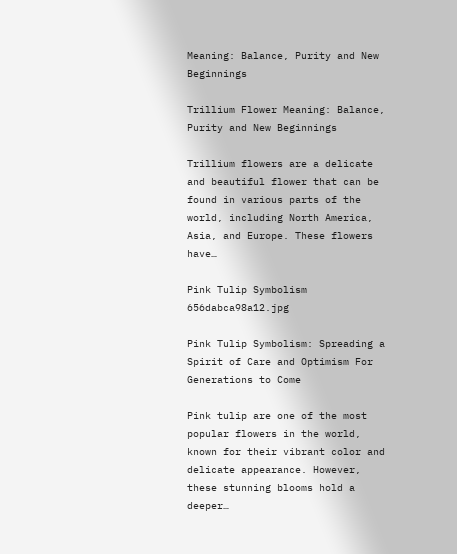Meaning: Balance, Purity and New Beginnings

Trillium Flower Meaning: Balance, Purity and New Beginnings

Trillium flowers are a delicate and beautiful flower that can be found in various parts of the world, including North America, Asia, and Europe. These flowers have…

Pink Tulip Symbolism 656dabca98a12.jpg

Pink Tulip Symbolism: Spreading a Spirit of Care and Optimism For Generations to Come

Pink tulip are one of the most popular flowers in the world, known for their vibrant color and delicate appearance. However, these stunning blooms hold a deeper…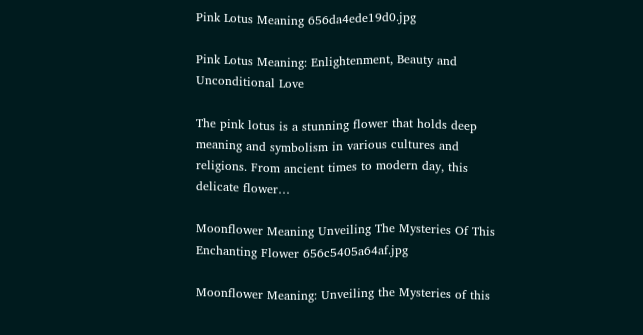Pink Lotus Meaning 656da4ede19d0.jpg

Pink Lotus Meaning: Enlightenment, Beauty and Unconditional Love

The pink lotus is a stunning flower that holds deep meaning and symbolism in various cultures and religions. From ancient times to modern day, this delicate flower…

Moonflower Meaning Unveiling The Mysteries Of This Enchanting Flower 656c5405a64af.jpg

Moonflower Meaning: Unveiling the Mysteries of this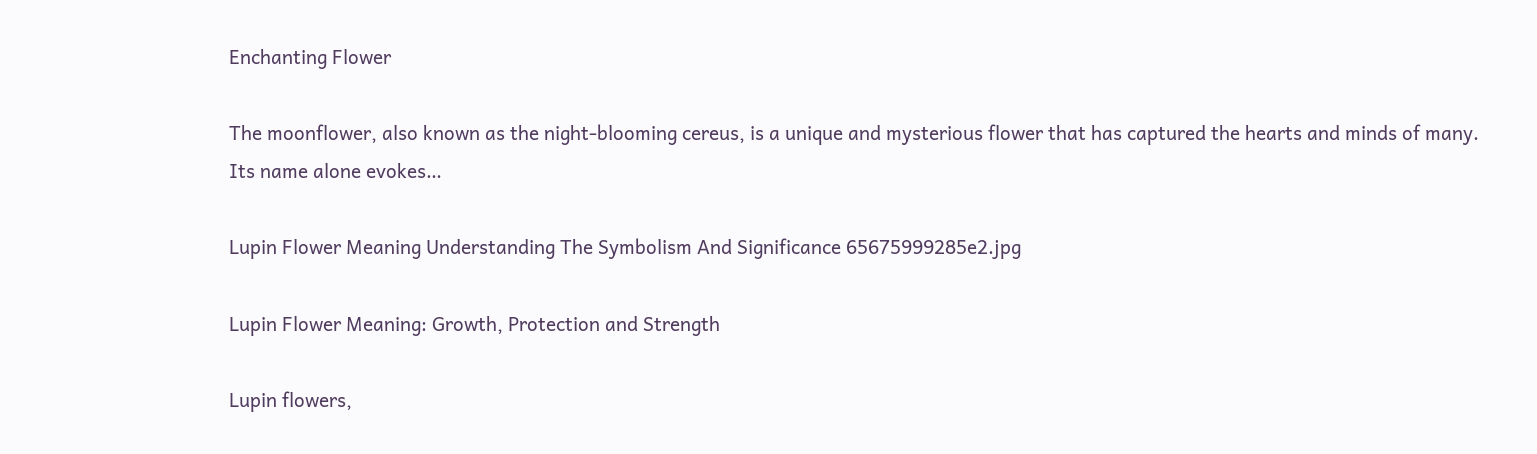Enchanting Flower

The moonflower, also known as the night-blooming cereus, is a unique and mysterious flower that has captured the hearts and minds of many. Its name alone evokes…

Lupin Flower Meaning Understanding The Symbolism And Significance 65675999285e2.jpg

Lupin Flower Meaning: Growth, Protection and Strength

Lupin flowers,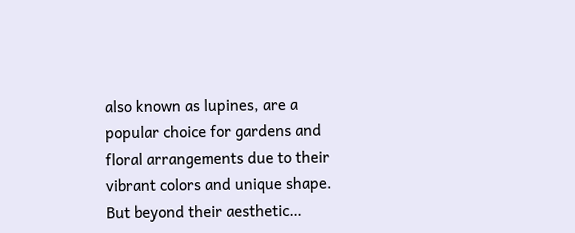also known as lupines, are a popular choice for gardens and floral arrangements due to their vibrant colors and unique shape. But beyond their aesthetic…